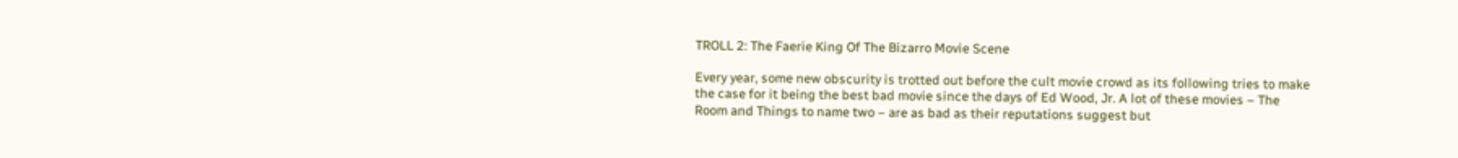TROLL 2: The Faerie King Of The Bizarro Movie Scene

Every year, some new obscurity is trotted out before the cult movie crowd as its following tries to make the case for it being the best bad movie since the days of Ed Wood, Jr. A lot of these movies – The Room and Things to name two – are as bad as their reputations suggest but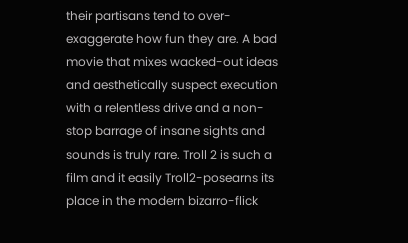their partisans tend to over-exaggerate how fun they are. A bad movie that mixes wacked-out ideas and aesthetically suspect execution with a relentless drive and a non-stop barrage of insane sights and sounds is truly rare. Troll 2 is such a film and it easily Troll2-posearns its place in the modern bizarro-flick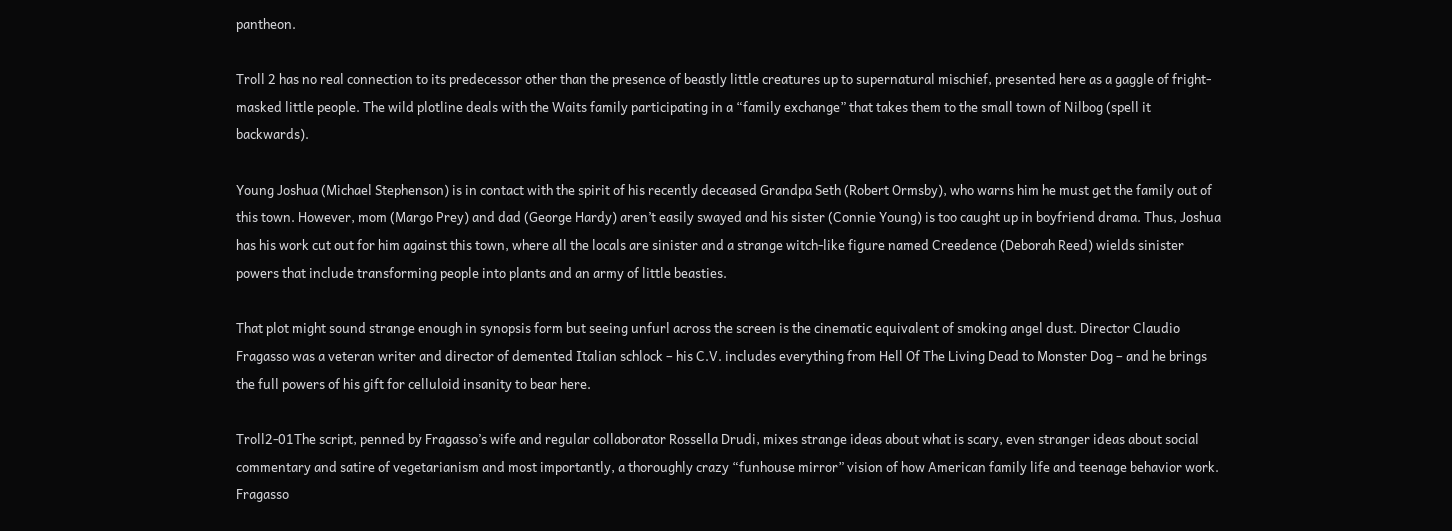pantheon.

Troll 2 has no real connection to its predecessor other than the presence of beastly little creatures up to supernatural mischief, presented here as a gaggle of fright-masked little people. The wild plotline deals with the Waits family participating in a “family exchange” that takes them to the small town of Nilbog (spell it backwards).

Young Joshua (Michael Stephenson) is in contact with the spirit of his recently deceased Grandpa Seth (Robert Ormsby), who warns him he must get the family out of this town. However, mom (Margo Prey) and dad (George Hardy) aren’t easily swayed and his sister (Connie Young) is too caught up in boyfriend drama. Thus, Joshua has his work cut out for him against this town, where all the locals are sinister and a strange witch-like figure named Creedence (Deborah Reed) wields sinister powers that include transforming people into plants and an army of little beasties.

That plot might sound strange enough in synopsis form but seeing unfurl across the screen is the cinematic equivalent of smoking angel dust. Director Claudio Fragasso was a veteran writer and director of demented Italian schlock – his C.V. includes everything from Hell Of The Living Dead to Monster Dog – and he brings the full powers of his gift for celluloid insanity to bear here.

Troll2-01The script, penned by Fragasso’s wife and regular collaborator Rossella Drudi, mixes strange ideas about what is scary, even stranger ideas about social commentary and satire of vegetarianism and most importantly, a thoroughly crazy “funhouse mirror” vision of how American family life and teenage behavior work. Fragasso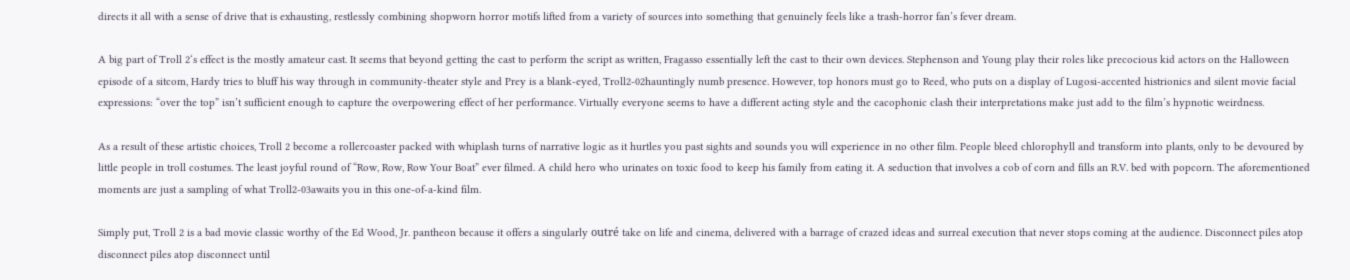directs it all with a sense of drive that is exhausting, restlessly combining shopworn horror motifs lifted from a variety of sources into something that genuinely feels like a trash-horror fan’s fever dream.

A big part of Troll 2‘s effect is the mostly amateur cast. It seems that beyond getting the cast to perform the script as written, Fragasso essentially left the cast to their own devices. Stephenson and Young play their roles like precocious kid actors on the Halloween episode of a sitcom, Hardy tries to bluff his way through in community-theater style and Prey is a blank-eyed, Troll2-02hauntingly numb presence. However, top honors must go to Reed, who puts on a display of Lugosi-accented histrionics and silent movie facial expressions: “over the top” isn’t sufficient enough to capture the overpowering effect of her performance. Virtually everyone seems to have a different acting style and the cacophonic clash their interpretations make just add to the film’s hypnotic weirdness.

As a result of these artistic choices, Troll 2 become a rollercoaster packed with whiplash turns of narrative logic as it hurtles you past sights and sounds you will experience in no other film. People bleed chlorophyll and transform into plants, only to be devoured by little people in troll costumes. The least joyful round of “Row, Row, Row Your Boat” ever filmed. A child hero who urinates on toxic food to keep his family from eating it. A seduction that involves a cob of corn and fills an R.V. bed with popcorn. The aforementioned moments are just a sampling of what Troll2-03awaits you in this one-of-a-kind film.

Simply put, Troll 2 is a bad movie classic worthy of the Ed Wood, Jr. pantheon because it offers a singularly outré take on life and cinema, delivered with a barrage of crazed ideas and surreal execution that never stops coming at the audience. Disconnect piles atop disconnect piles atop disconnect until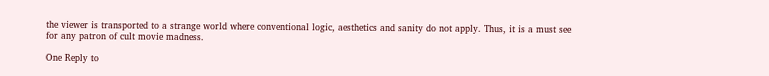the viewer is transported to a strange world where conventional logic, aesthetics and sanity do not apply. Thus, it is a must see for any patron of cult movie madness.

One Reply to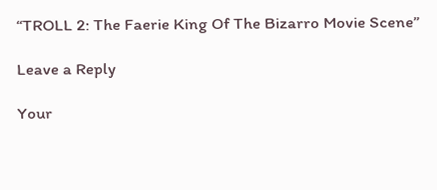“TROLL 2: The Faerie King Of The Bizarro Movie Scene”

Leave a Reply

Your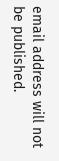email address will not be published.